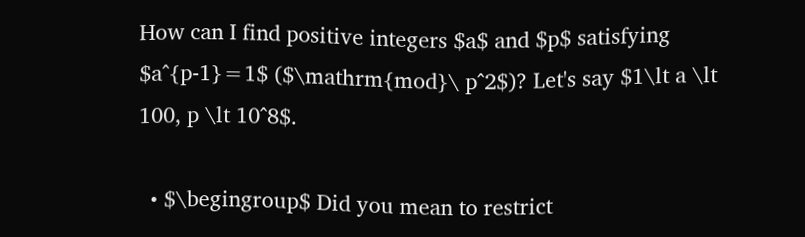How can I find positive integers $a$ and $p$ satisfying $a^{p-1}=1$ ($\mathrm{mod}\ p^2$)? Let's say $1\lt a \lt 100, p \lt 10^8$.

  • $\begingroup$ Did you mean to restrict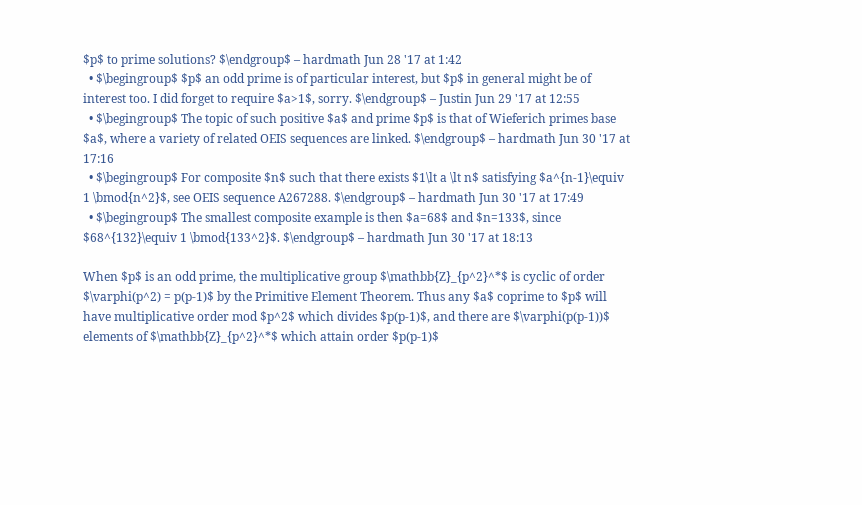$p$ to prime solutions? $\endgroup$ – hardmath Jun 28 '17 at 1:42
  • $\begingroup$ $p$ an odd prime is of particular interest, but $p$ in general might be of interest too. I did forget to require $a>1$, sorry. $\endgroup$ – Justin Jun 29 '17 at 12:55
  • $\begingroup$ The topic of such positive $a$ and prime $p$ is that of Wieferich primes base $a$, where a variety of related OEIS sequences are linked. $\endgroup$ – hardmath Jun 30 '17 at 17:16
  • $\begingroup$ For composite $n$ such that there exists $1\lt a \lt n$ satisfying $a^{n-1}\equiv 1 \bmod{n^2}$, see OEIS sequence A267288. $\endgroup$ – hardmath Jun 30 '17 at 17:49
  • $\begingroup$ The smallest composite example is then $a=68$ and $n=133$, since $68^{132}\equiv 1 \bmod{133^2}$. $\endgroup$ – hardmath Jun 30 '17 at 18:13

When $p$ is an odd prime, the multiplicative group $\mathbb{Z}_{p^2}^*$ is cyclic of order $\varphi(p^2) = p(p-1)$ by the Primitive Element Theorem. Thus any $a$ coprime to $p$ will have multiplicative order mod $p^2$ which divides $p(p-1)$, and there are $\varphi(p(p-1))$ elements of $\mathbb{Z}_{p^2}^*$ which attain order $p(p-1)$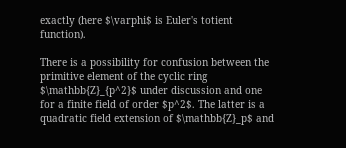exactly (here $\varphi$ is Euler's totient function).

There is a possibility for confusion between the primitive element of the cyclic ring $\mathbb{Z}_{p^2}$ under discussion and one for a finite field of order $p^2$. The latter is a quadratic field extension of $\mathbb{Z}_p$ and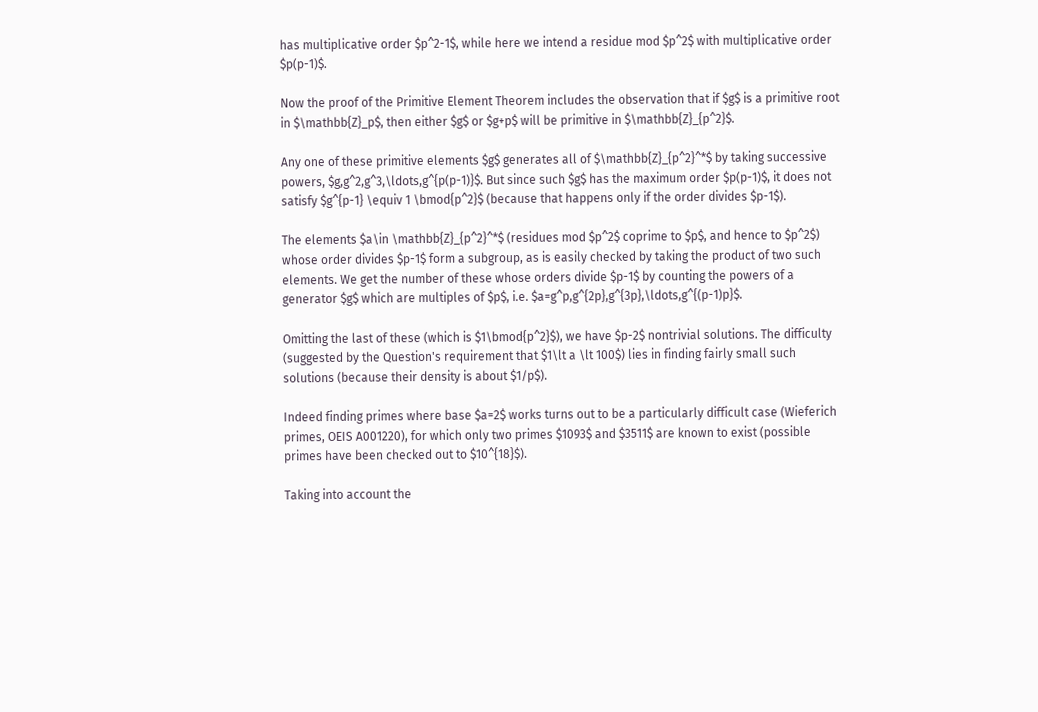has multiplicative order $p^2-1$, while here we intend a residue mod $p^2$ with multiplicative order $p(p-1)$.

Now the proof of the Primitive Element Theorem includes the observation that if $g$ is a primitive root in $\mathbb{Z}_p$, then either $g$ or $g+p$ will be primitive in $\mathbb{Z}_{p^2}$.

Any one of these primitive elements $g$ generates all of $\mathbb{Z}_{p^2}^*$ by taking successive powers, $g,g^2,g^3,\ldots,g^{p(p-1)}$. But since such $g$ has the maximum order $p(p-1)$, it does not satisfy $g^{p-1} \equiv 1 \bmod{p^2}$ (because that happens only if the order divides $p-1$).

The elements $a\in \mathbb{Z}_{p^2}^*$ (residues mod $p^2$ coprime to $p$, and hence to $p^2$) whose order divides $p-1$ form a subgroup, as is easily checked by taking the product of two such elements. We get the number of these whose orders divide $p-1$ by counting the powers of a generator $g$ which are multiples of $p$, i.e. $a=g^p,g^{2p},g^{3p},\ldots,g^{(p-1)p}$.

Omitting the last of these (which is $1\bmod{p^2}$), we have $p-2$ nontrivial solutions. The difficulty (suggested by the Question's requirement that $1\lt a \lt 100$) lies in finding fairly small such solutions (because their density is about $1/p$).

Indeed finding primes where base $a=2$ works turns out to be a particularly difficult case (Wieferich primes, OEIS A001220), for which only two primes $1093$ and $3511$ are known to exist (possible primes have been checked out to $10^{18}$).

Taking into account the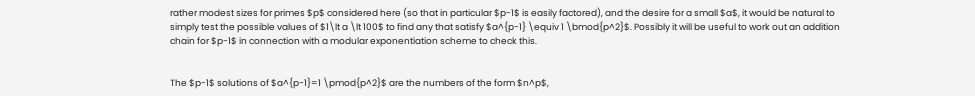rather modest sizes for primes $p$ considered here (so that in particular $p-1$ is easily factored), and the desire for a small $a$, it would be natural to simply test the possible values of $1\lt a \lt 100$ to find any that satisfy $a^{p-1} \equiv 1 \bmod{p^2}$. Possibly it will be useful to work out an addition chain for $p-1$ in connection with a modular exponentiation scheme to check this.


The $p-1$ solutions of $a^{p-1}=1 \pmod{p^2}$ are the numbers of the form $n^p$,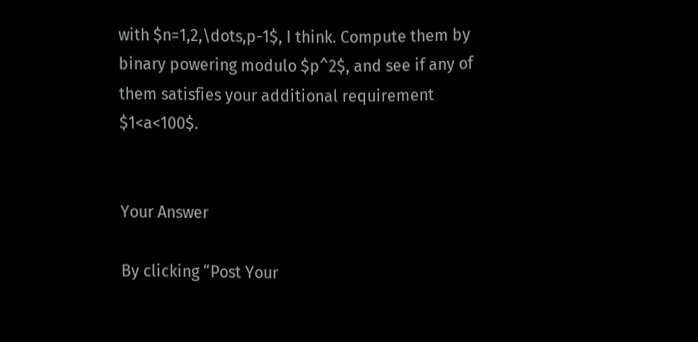with $n=1,2,\dots,p-1$, I think. Compute them by binary powering modulo $p^2$, and see if any of them satisfies your additional requirement $1<a<100$.


Your Answer

By clicking “Post Your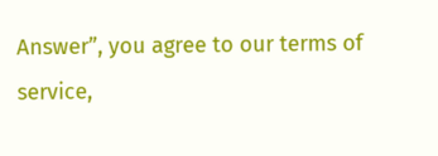Answer”, you agree to our terms of service,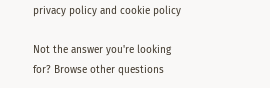privacy policy and cookie policy

Not the answer you're looking for? Browse other questions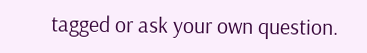tagged or ask your own question.